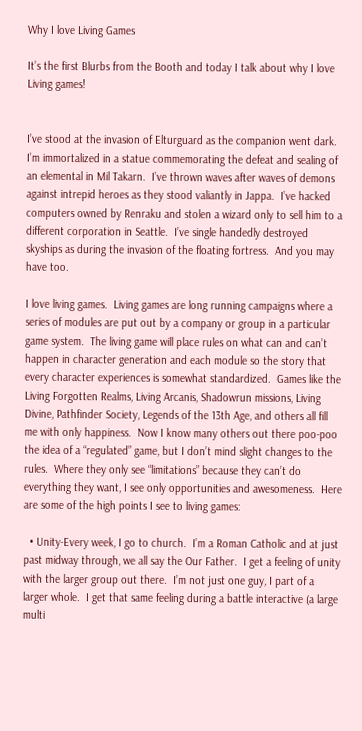Why I love Living Games

It’s the first Blurbs from the Booth and today I talk about why I love Living games!


I’ve stood at the invasion of Elturguard as the companion went dark.  I’m immortalized in a statue commemorating the defeat and sealing of an elemental in Mil Takarn.  I’ve thrown waves after waves of demons against intrepid heroes as they stood valiantly in Jappa.  I’ve hacked computers owned by Renraku and stolen a wizard only to sell him to a different corporation in Seattle.  I’ve single handedly destroyed skyships as during the invasion of the floating fortress.  And you may have too.

I love living games.  Living games are long running campaigns where a series of modules are put out by a company or group in a particular game system.  The living game will place rules on what can and can’t happen in character generation and each module so the story that every character experiences is somewhat standardized.  Games like the Living Forgotten Realms, Living Arcanis, Shadowrun missions, Living Divine, Pathfinder Society, Legends of the 13th Age, and others all fill me with only happiness.  Now I know many others out there poo-poo the idea of a “regulated” game, but I don’t mind slight changes to the rules.  Where they only see “limitations” because they can’t do everything they want, I see only opportunities and awesomeness.  Here are some of the high points I see to living games:

  • Unity-Every week, I go to church.  I’m a Roman Catholic and at just past midway through, we all say the Our Father.  I get a feeling of unity with the larger group out there.  I’m not just one guy, I part of a larger whole.  I get that same feeling during a battle interactive (a large multi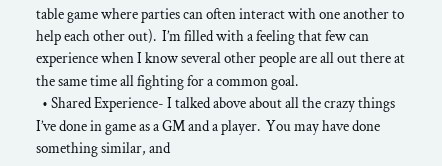table game where parties can often interact with one another to help each other out).  I’m filled with a feeling that few can experience when I know several other people are all out there at the same time all fighting for a common goal.
  • Shared Experience- I talked above about all the crazy things I’ve done in game as a GM and a player.  You may have done something similar, and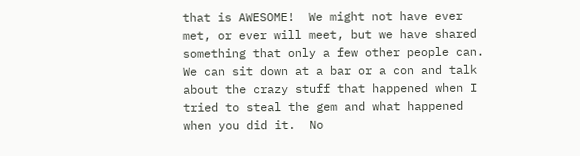that is AWESOME!  We might not have ever met, or ever will meet, but we have shared something that only a few other people can.  We can sit down at a bar or a con and talk about the crazy stuff that happened when I tried to steal the gem and what happened when you did it.  No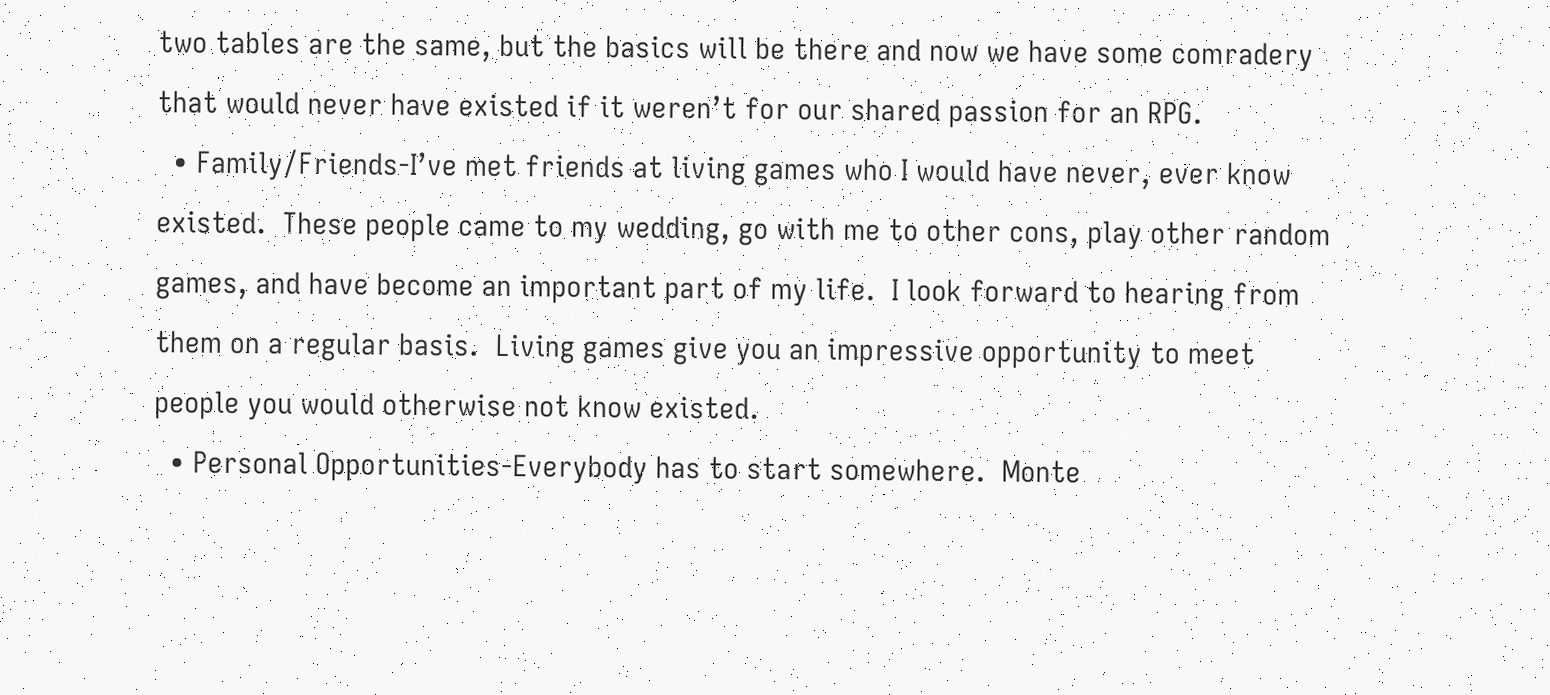two tables are the same, but the basics will be there and now we have some comradery that would never have existed if it weren’t for our shared passion for an RPG.
  • Family/Friends-I’ve met friends at living games who I would have never, ever know existed.  These people came to my wedding, go with me to other cons, play other random games, and have become an important part of my life.  I look forward to hearing from them on a regular basis.  Living games give you an impressive opportunity to meet people you would otherwise not know existed.
  • Personal Opportunities-Everybody has to start somewhere.  Monte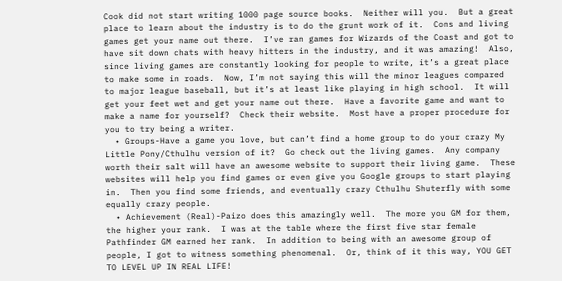Cook did not start writing 1000 page source books.  Neither will you.  But a great place to learn about the industry is to do the grunt work of it.  Cons and living games get your name out there.  I’ve ran games for Wizards of the Coast and got to have sit down chats with heavy hitters in the industry, and it was amazing!  Also, since living games are constantly looking for people to write, it’s a great place to make some in roads.  Now, I’m not saying this will the minor leagues compared to major league baseball, but it’s at least like playing in high school.  It will get your feet wet and get your name out there.  Have a favorite game and want to make a name for yourself?  Check their website.  Most have a proper procedure for you to try being a writer.
  • Groups-Have a game you love, but can’t find a home group to do your crazy My Little Pony/Cthulhu version of it?  Go check out the living games.  Any company worth their salt will have an awesome website to support their living game.  These websites will help you find games or even give you Google groups to start playing in.  Then you find some friends, and eventually crazy Cthulhu Shuterfly with some equally crazy people.
  • Achievement (Real)-Paizo does this amazingly well.  The more you GM for them, the higher your rank.  I was at the table where the first five star female Pathfinder GM earned her rank.  In addition to being with an awesome group of people, I got to witness something phenomenal.  Or, think of it this way, YOU GET TO LEVEL UP IN REAL LIFE!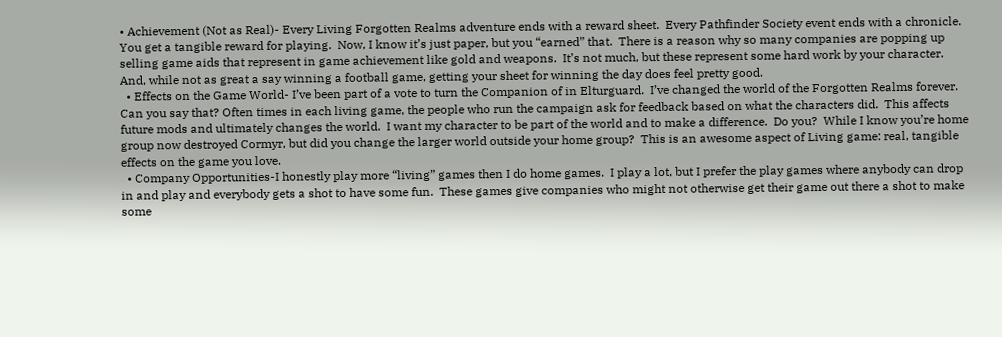• Achievement (Not as Real)- Every Living Forgotten Realms adventure ends with a reward sheet.  Every Pathfinder Society event ends with a chronicle.  You get a tangible reward for playing.  Now, I know it’s just paper, but you “earned” that.  There is a reason why so many companies are popping up selling game aids that represent in game achievement like gold and weapons.  It’s not much, but these represent some hard work by your character.  And, while not as great a say winning a football game, getting your sheet for winning the day does feel pretty good.
  • Effects on the Game World- I’ve been part of a vote to turn the Companion of in Elturguard.  I’ve changed the world of the Forgotten Realms forever.  Can you say that? Often times in each living game, the people who run the campaign ask for feedback based on what the characters did.  This affects future mods and ultimately changes the world.  I want my character to be part of the world and to make a difference.  Do you?  While I know you’re home group now destroyed Cormyr, but did you change the larger world outside your home group?  This is an awesome aspect of Living game: real, tangible effects on the game you love.
  • Company Opportunities-I honestly play more “living” games then I do home games.  I play a lot, but I prefer the play games where anybody can drop in and play and everybody gets a shot to have some fun.  These games give companies who might not otherwise get their game out there a shot to make some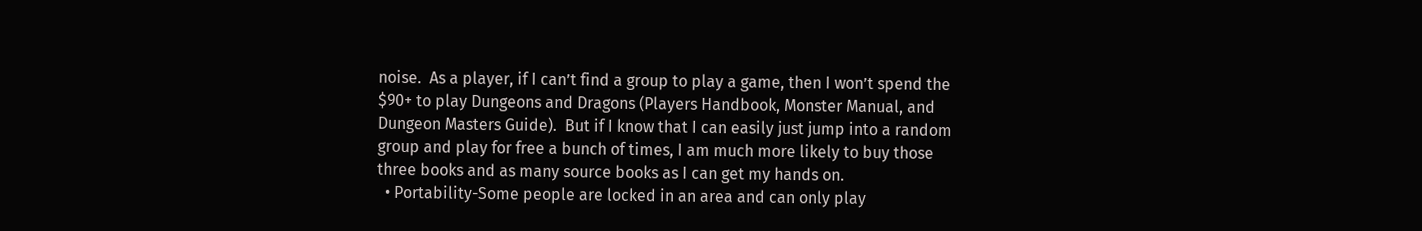noise.  As a player, if I can’t find a group to play a game, then I won’t spend the $90+ to play Dungeons and Dragons (Players Handbook, Monster Manual, and Dungeon Masters Guide).  But if I know that I can easily just jump into a random group and play for free a bunch of times, I am much more likely to buy those three books and as many source books as I can get my hands on.
  • Portability-Some people are locked in an area and can only play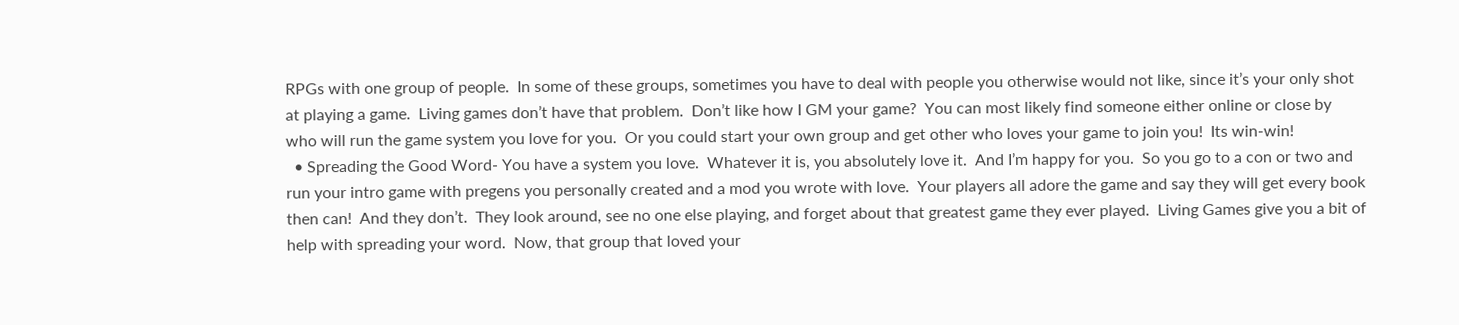RPGs with one group of people.  In some of these groups, sometimes you have to deal with people you otherwise would not like, since it’s your only shot at playing a game.  Living games don’t have that problem.  Don’t like how I GM your game?  You can most likely find someone either online or close by who will run the game system you love for you.  Or you could start your own group and get other who loves your game to join you!  Its win-win!
  • Spreading the Good Word- You have a system you love.  Whatever it is, you absolutely love it.  And I’m happy for you.  So you go to a con or two and run your intro game with pregens you personally created and a mod you wrote with love.  Your players all adore the game and say they will get every book then can!  And they don’t.  They look around, see no one else playing, and forget about that greatest game they ever played.  Living Games give you a bit of help with spreading your word.  Now, that group that loved your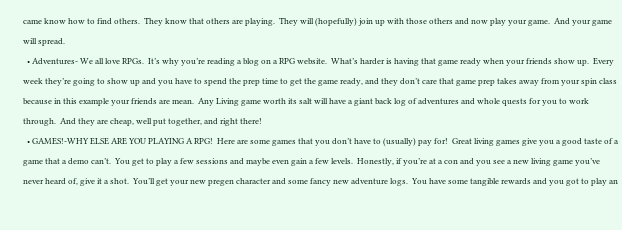came know how to find others.  They know that others are playing.  They will (hopefully) join up with those others and now play your game.  And your game will spread.
  • Adventures- We all love RPGs.  It’s why you’re reading a blog on a RPG website.  What’s harder is having that game ready when your friends show up.  Every week they’re going to show up and you have to spend the prep time to get the game ready, and they don’t care that game prep takes away from your spin class because in this example your friends are mean.  Any Living game worth its salt will have a giant back log of adventures and whole quests for you to work through.  And they are cheap, well put together, and right there!
  • GAMES!-WHY ELSE ARE YOU PLAYING A RPG!  Here are some games that you don’t have to (usually) pay for!  Great living games give you a good taste of a game that a demo can’t.  You get to play a few sessions and maybe even gain a few levels.  Honestly, if you’re at a con and you see a new living game you’ve never heard of, give it a shot.  You’ll get your new pregen character and some fancy new adventure logs.  You have some tangible rewards and you got to play an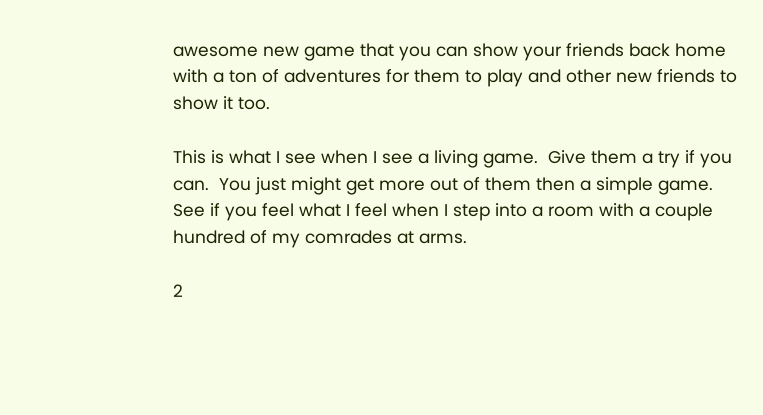awesome new game that you can show your friends back home with a ton of adventures for them to play and other new friends to show it too.

This is what I see when I see a living game.  Give them a try if you can.  You just might get more out of them then a simple game.  See if you feel what I feel when I step into a room with a couple hundred of my comrades at arms.

2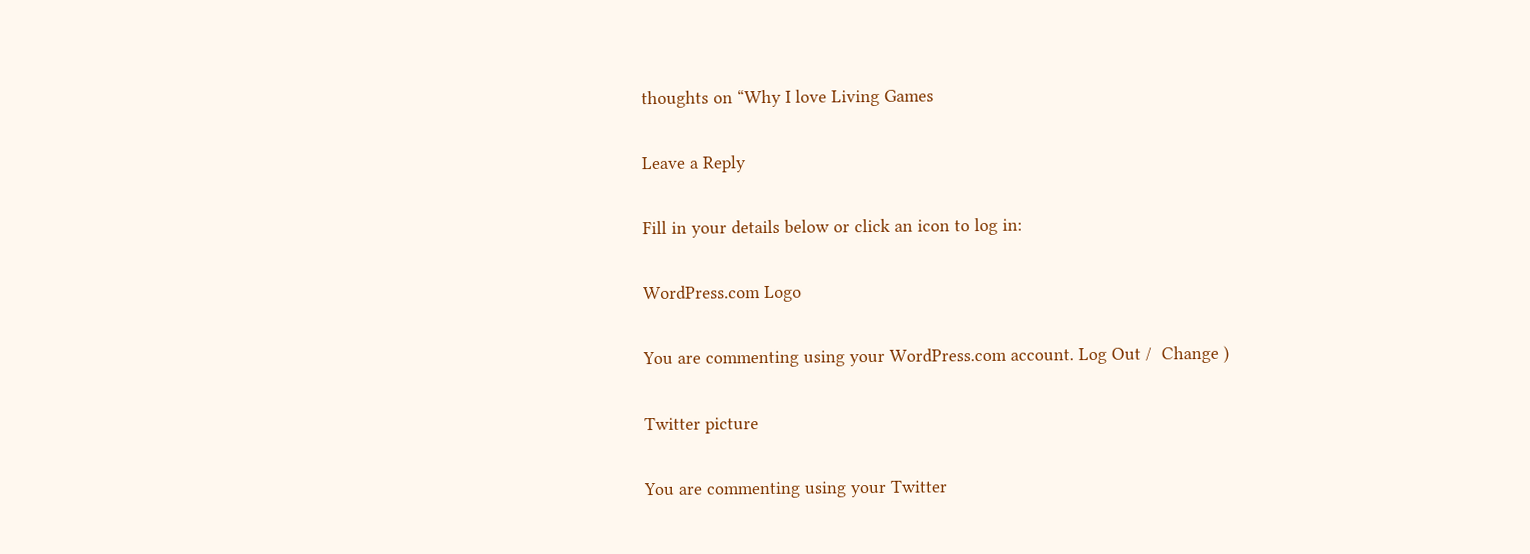thoughts on “Why I love Living Games

Leave a Reply

Fill in your details below or click an icon to log in:

WordPress.com Logo

You are commenting using your WordPress.com account. Log Out /  Change )

Twitter picture

You are commenting using your Twitter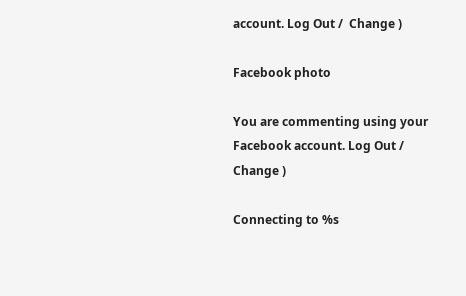account. Log Out /  Change )

Facebook photo

You are commenting using your Facebook account. Log Out /  Change )

Connecting to %s